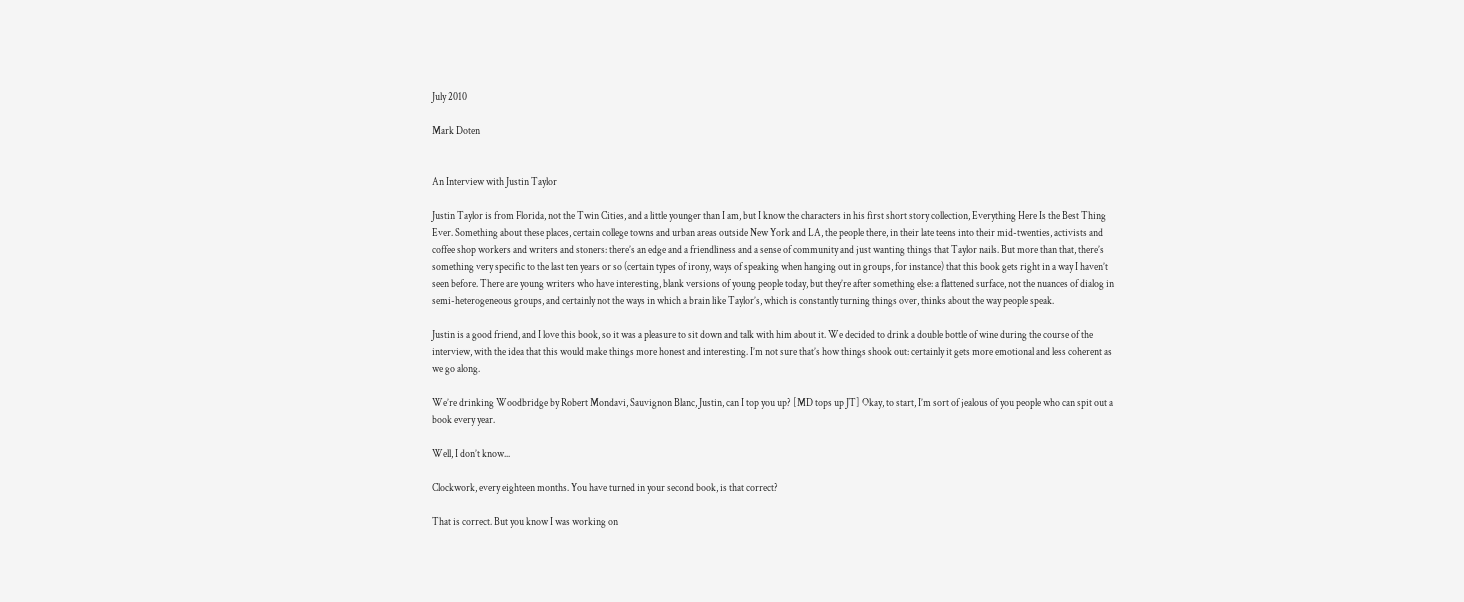July 2010

Mark Doten


An Interview with Justin Taylor

Justin Taylor is from Florida, not the Twin Cities, and a little younger than I am, but I know the characters in his first short story collection, Everything Here Is the Best Thing Ever. Something about these places, certain college towns and urban areas outside New York and LA, the people there, in their late teens into their mid-twenties, activists and coffee shop workers and writers and stoners: there’s an edge and a friendliness and a sense of community and just wanting things that Taylor nails. But more than that, there’s something very specific to the last ten years or so (certain types of irony, ways of speaking when hanging out in groups, for instance) that this book gets right in a way I haven’t seen before. There are young writers who have interesting, blank versions of young people today, but they’re after something else: a flattened surface, not the nuances of dialog in semi-heterogeneous groups, and certainly not the ways in which a brain like Taylor’s, which is constantly turning things over, thinks about the way people speak.

Justin is a good friend, and I love this book, so it was a pleasure to sit down and talk with him about it. We decided to drink a double bottle of wine during the course of the interview, with the idea that this would make things more honest and interesting. I’m not sure that’s how things shook out: certainly it gets more emotional and less coherent as we go along.

We’re drinking Woodbridge by Robert Mondavi, Sauvignon Blanc, Justin, can I top you up? [MD tops up JT] Okay, to start, I’m sort of jealous of you people who can spit out a book every year.

Well, I don’t know...

Clockwork, every eighteen months. You have turned in your second book, is that correct?

That is correct. But you know I was working on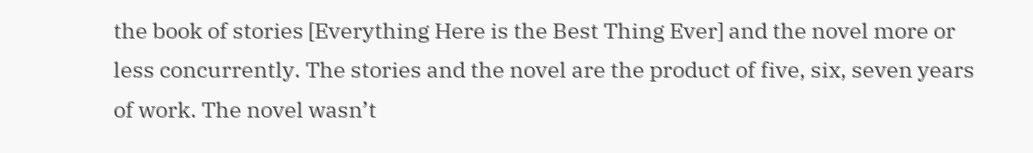the book of stories [Everything Here is the Best Thing Ever] and the novel more or less concurrently. The stories and the novel are the product of five, six, seven years of work. The novel wasn’t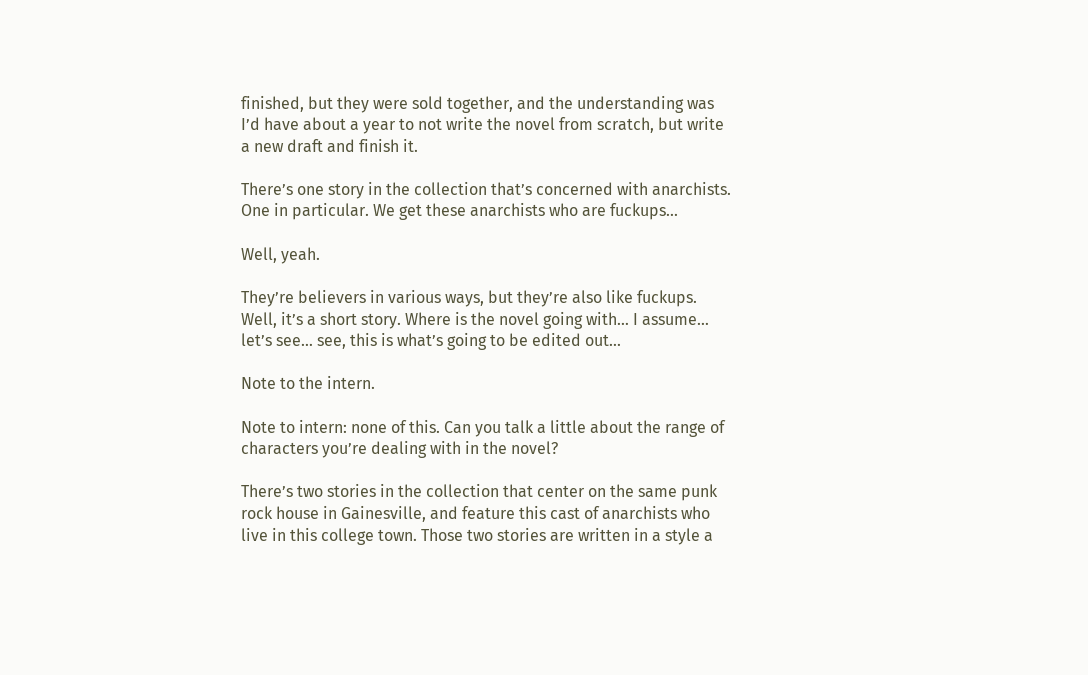finished, but they were sold together, and the understanding was I’d have about a year to not write the novel from scratch, but write a new draft and finish it.

There’s one story in the collection that’s concerned with anarchists. One in particular. We get these anarchists who are fuckups...

Well, yeah.

They’re believers in various ways, but they’re also like fuckups. Well, it’s a short story. Where is the novel going with… I assume… let’s see… see, this is what’s going to be edited out...

Note to the intern.

Note to intern: none of this. Can you talk a little about the range of characters you’re dealing with in the novel?

There’s two stories in the collection that center on the same punk rock house in Gainesville, and feature this cast of anarchists who live in this college town. Those two stories are written in a style a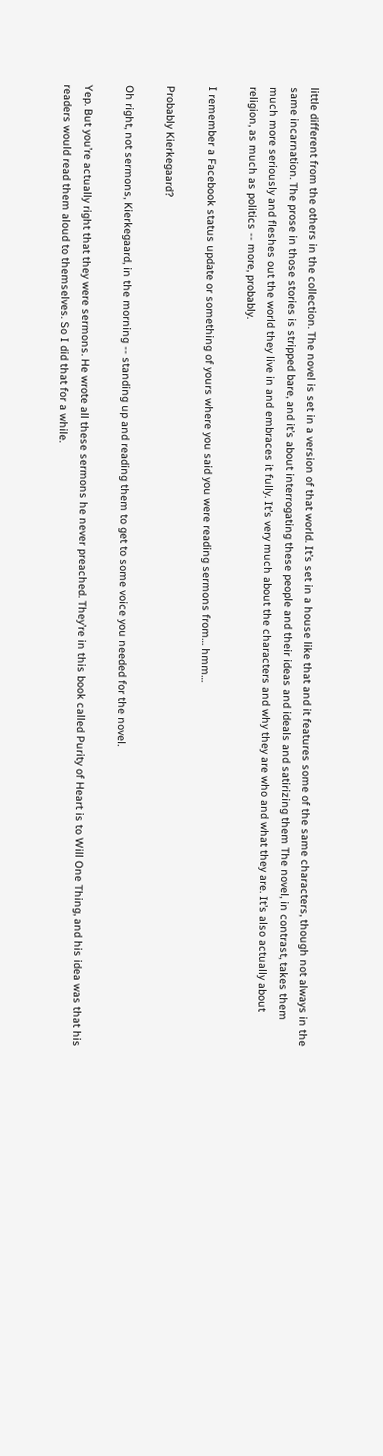little different from the others in the collection. The novel is set in a version of that world. It’s set in a house like that and it features some of the same characters, though not always in the same incarnation. The prose in those stories is stripped bare, and it’s about interrogating these people and their ideas and ideals and satirizing them The novel, in contrast, takes them much more seriously and fleshes out the world they live in and embraces it fully. It’s very much about the characters and why they are who and what they are. It’s also actually about religion, as much as politics -- more, probably.

I remember a Facebook status update or something of yours where you said you were reading sermons from… hmm…

Probably Kierkegaard?

Oh right, not sermons, Kierkegaard, in the morning -- standing up and reading them to get to some voice you needed for the novel.

Yep. But you’re actually right that they were sermons. He wrote all these sermons he never preached. They’re in this book called Purity of Heart is to Will One Thing, and his idea was that his readers would read them aloud to themselves. So I did that for a while.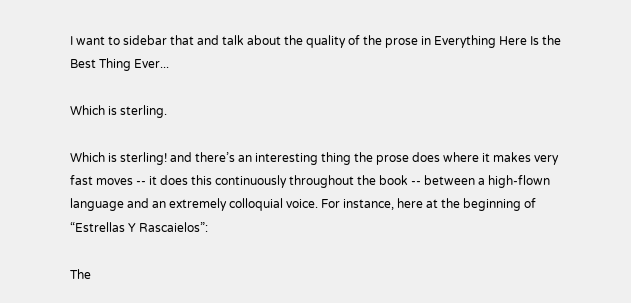I want to sidebar that and talk about the quality of the prose in Everything Here Is the Best Thing Ever...

Which is sterling.

Which is sterling! and there’s an interesting thing the prose does where it makes very fast moves -- it does this continuously throughout the book -- between a high-flown language and an extremely colloquial voice. For instance, here at the beginning of “Estrellas Y Rascaielos”:

The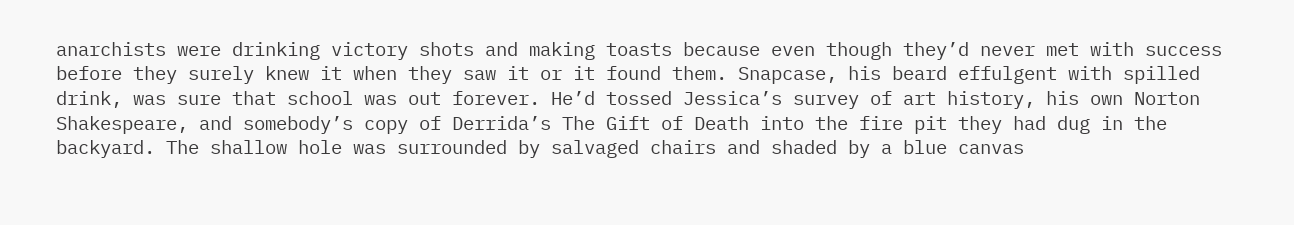anarchists were drinking victory shots and making toasts because even though they’d never met with success before they surely knew it when they saw it or it found them. Snapcase, his beard effulgent with spilled drink, was sure that school was out forever. He’d tossed Jessica’s survey of art history, his own Norton Shakespeare, and somebody’s copy of Derrida’s The Gift of Death into the fire pit they had dug in the backyard. The shallow hole was surrounded by salvaged chairs and shaded by a blue canvas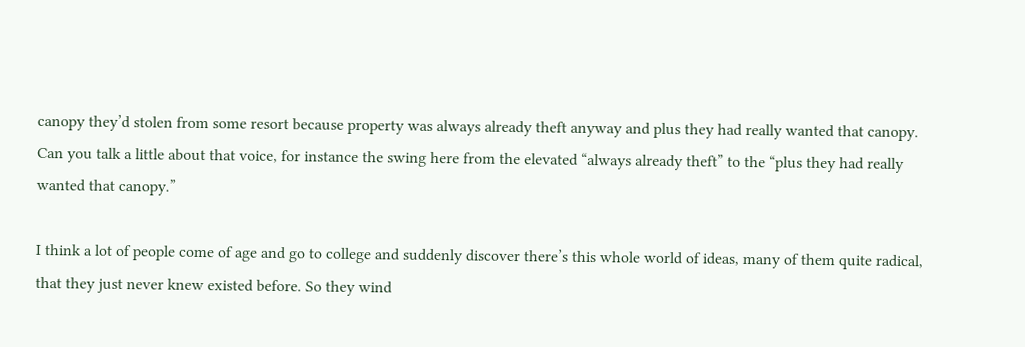canopy they’d stolen from some resort because property was always already theft anyway and plus they had really wanted that canopy.
Can you talk a little about that voice, for instance the swing here from the elevated “always already theft” to the “plus they had really wanted that canopy.”

I think a lot of people come of age and go to college and suddenly discover there’s this whole world of ideas, many of them quite radical, that they just never knew existed before. So they wind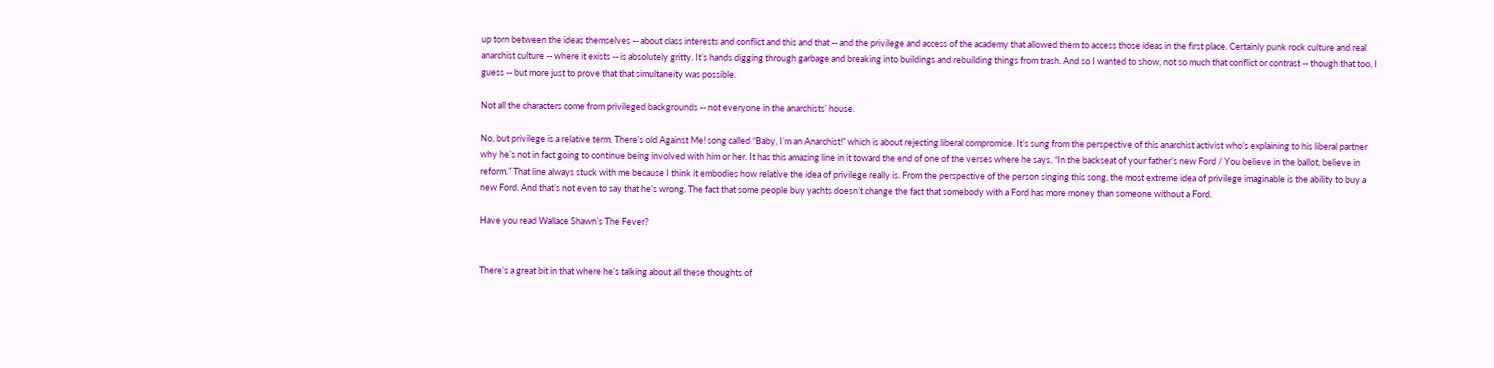up torn between the ideas themselves -- about class interests and conflict and this and that -- and the privilege and access of the academy that allowed them to access those ideas in the first place. Certainly punk rock culture and real anarchist culture -- where it exists -- is absolutely gritty. It’s hands digging through garbage and breaking into buildings and rebuilding things from trash. And so I wanted to show, not so much that conflict or contrast -- though that too, I guess -- but more just to prove that that simultaneity was possible.

Not all the characters come from privileged backgrounds -- not everyone in the anarchists’ house.

No, but privilege is a relative term. There’s old Against Me! song called “Baby, I’m an Anarchist!” which is about rejecting liberal compromise. It’s sung from the perspective of this anarchist activist who’s explaining to his liberal partner why he’s not in fact going to continue being involved with him or her. It has this amazing line in it toward the end of one of the verses where he says, “In the backseat of your father’s new Ford / You believe in the ballot, believe in reform.” That line always stuck with me because I think it embodies how relative the idea of privilege really is. From the perspective of the person singing this song, the most extreme idea of privilege imaginable is the ability to buy a new Ford. And that’s not even to say that he’s wrong. The fact that some people buy yachts doesn’t change the fact that somebody with a Ford has more money than someone without a Ford.

Have you read Wallace Shawn’s The Fever?


There’s a great bit in that where he’s talking about all these thoughts of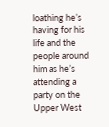loathing he’s having for his life and the people around him as he’s attending a party on the Upper West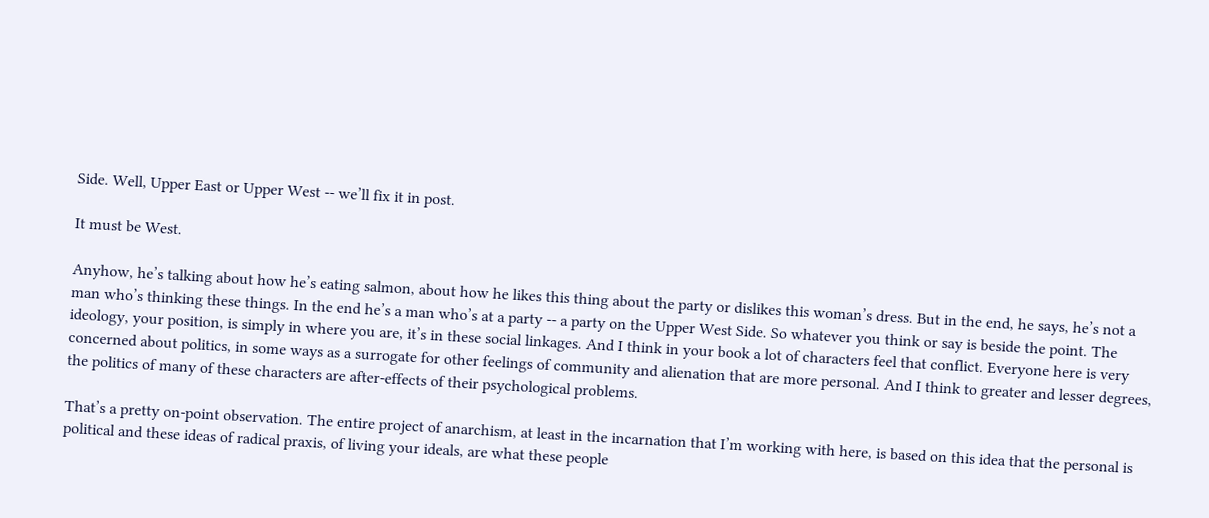Side. Well, Upper East or Upper West -- we’ll fix it in post.

It must be West.

Anyhow, he’s talking about how he’s eating salmon, about how he likes this thing about the party or dislikes this woman’s dress. But in the end, he says, he’s not a man who’s thinking these things. In the end he’s a man who’s at a party -- a party on the Upper West Side. So whatever you think or say is beside the point. The ideology, your position, is simply in where you are, it’s in these social linkages. And I think in your book a lot of characters feel that conflict. Everyone here is very concerned about politics, in some ways as a surrogate for other feelings of community and alienation that are more personal. And I think to greater and lesser degrees, the politics of many of these characters are after-effects of their psychological problems.

That’s a pretty on-point observation. The entire project of anarchism, at least in the incarnation that I’m working with here, is based on this idea that the personal is political and these ideas of radical praxis, of living your ideals, are what these people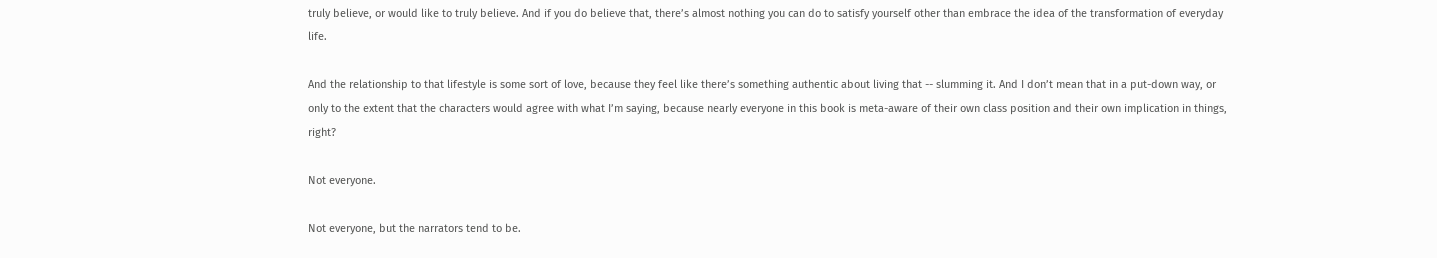truly believe, or would like to truly believe. And if you do believe that, there’s almost nothing you can do to satisfy yourself other than embrace the idea of the transformation of everyday life.

And the relationship to that lifestyle is some sort of love, because they feel like there’s something authentic about living that -- slumming it. And I don’t mean that in a put-down way, or only to the extent that the characters would agree with what I’m saying, because nearly everyone in this book is meta-aware of their own class position and their own implication in things, right?

Not everyone.

Not everyone, but the narrators tend to be.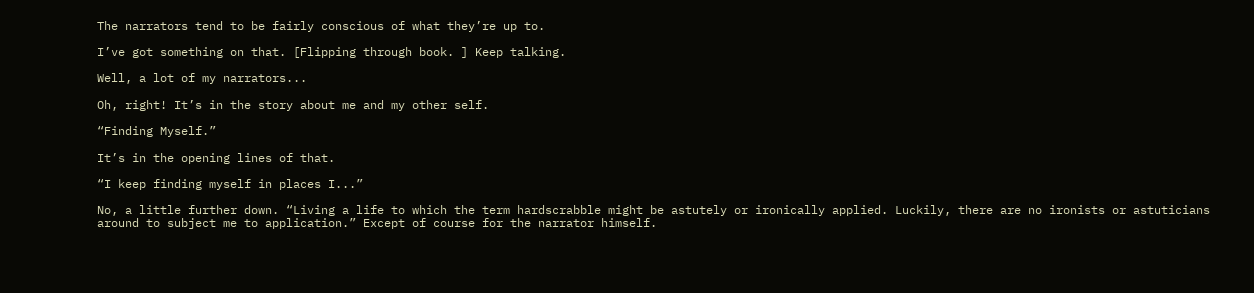The narrators tend to be fairly conscious of what they’re up to.

I’ve got something on that. [Flipping through book. ] Keep talking.

Well, a lot of my narrators...

Oh, right! It’s in the story about me and my other self.

“Finding Myself.”

It’s in the opening lines of that.

“I keep finding myself in places I...”

No, a little further down. “Living a life to which the term hardscrabble might be astutely or ironically applied. Luckily, there are no ironists or astuticians around to subject me to application.” Except of course for the narrator himself.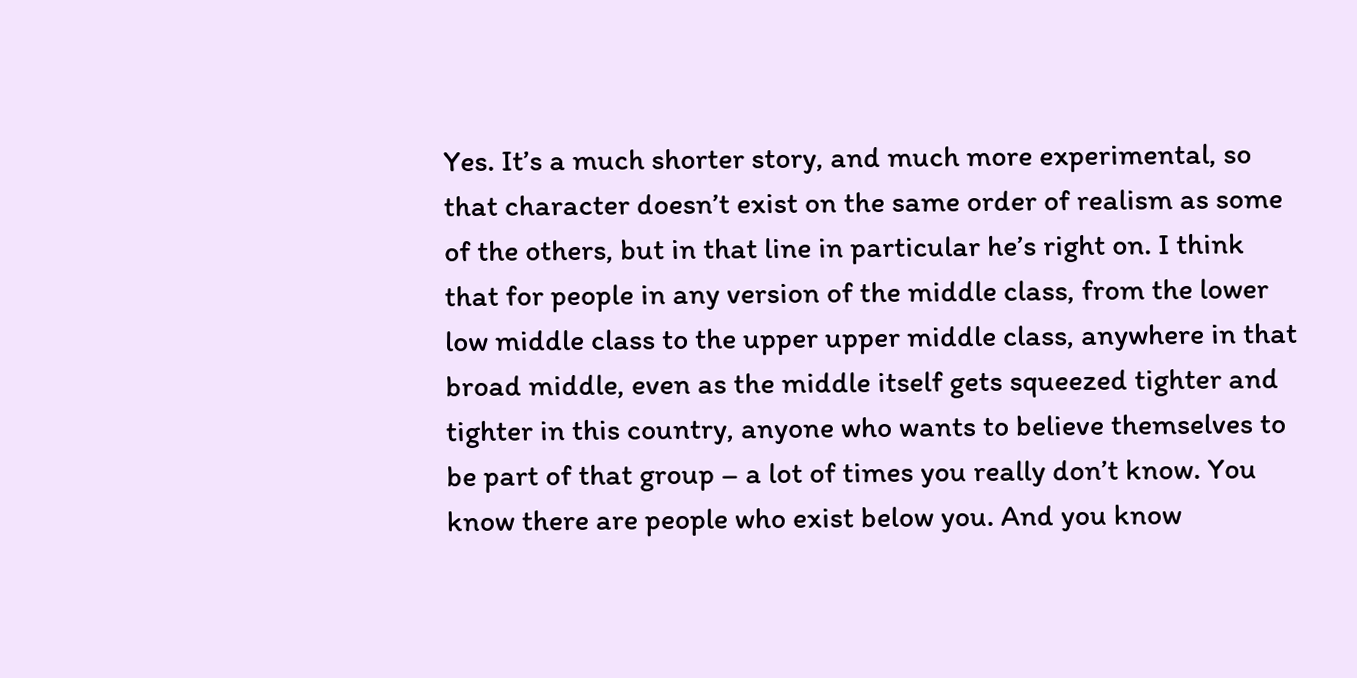Yes. It’s a much shorter story, and much more experimental, so that character doesn’t exist on the same order of realism as some of the others, but in that line in particular he’s right on. I think that for people in any version of the middle class, from the lower low middle class to the upper upper middle class, anywhere in that broad middle, even as the middle itself gets squeezed tighter and tighter in this country, anyone who wants to believe themselves to be part of that group – a lot of times you really don’t know. You know there are people who exist below you. And you know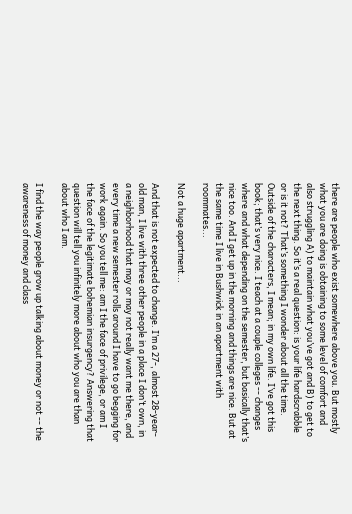there are people who exist somewhere above you. But mostly what you are doing is obtaining to some level of comfort and also struggling A) to maintain what you’ve got and B) to get to the next thing. So it’s a real question: is your life hardscrabble or is it not? That’s something I wonder about all the time. Outside of the characters, I mean; in my own life. I’ve got this book; that’s very nice. I teach at a couple colleges -- changes where and what depending on the semester, but basically that’s nice too. And I get up in the morning and things are nice. But at the same time I live in Bushwick in an apartment with roommates...

Not a huge apartment...

And that is not expected to change. I’m a 27-, almost 28-year-old man, I live with three other people in a place I don’t own, in a neighborhood that may or may not really want me there, and every time a new semester rolls around I have to go begging for work again. So you tell me: am I the face of privilege, or am I the face of the legitimate bohemian insurgency? Answering that question will tell you infinitely more about who you are than about who I am.

I find the way people grow up talking about money or not -- the awareness of money and class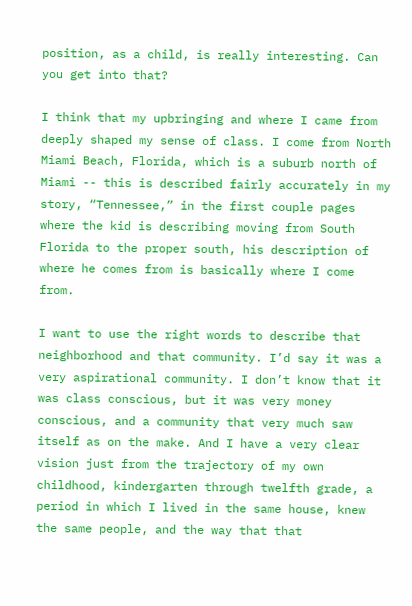position, as a child, is really interesting. Can you get into that?

I think that my upbringing and where I came from deeply shaped my sense of class. I come from North Miami Beach, Florida, which is a suburb north of Miami -- this is described fairly accurately in my story, “Tennessee,” in the first couple pages where the kid is describing moving from South Florida to the proper south, his description of where he comes from is basically where I come from.

I want to use the right words to describe that neighborhood and that community. I’d say it was a very aspirational community. I don’t know that it was class conscious, but it was very money conscious, and a community that very much saw itself as on the make. And I have a very clear vision just from the trajectory of my own childhood, kindergarten through twelfth grade, a period in which I lived in the same house, knew the same people, and the way that that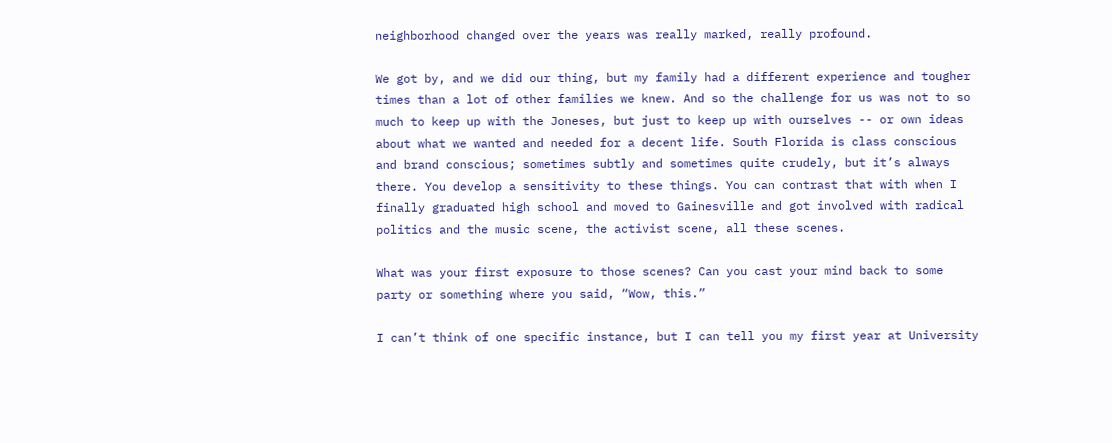neighborhood changed over the years was really marked, really profound.

We got by, and we did our thing, but my family had a different experience and tougher times than a lot of other families we knew. And so the challenge for us was not to so much to keep up with the Joneses, but just to keep up with ourselves -- or own ideas about what we wanted and needed for a decent life. South Florida is class conscious and brand conscious; sometimes subtly and sometimes quite crudely, but it’s always there. You develop a sensitivity to these things. You can contrast that with when I finally graduated high school and moved to Gainesville and got involved with radical politics and the music scene, the activist scene, all these scenes.

What was your first exposure to those scenes? Can you cast your mind back to some party or something where you said, “Wow, this.”

I can’t think of one specific instance, but I can tell you my first year at University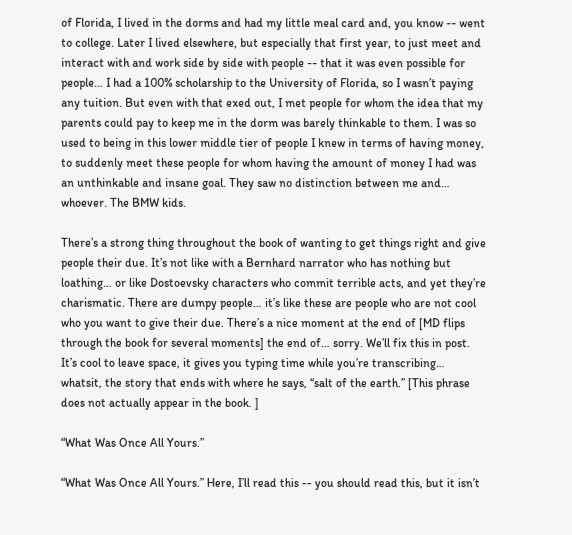of Florida, I lived in the dorms and had my little meal card and, you know -- went to college. Later I lived elsewhere, but especially that first year, to just meet and interact with and work side by side with people -- that it was even possible for people… I had a 100% scholarship to the University of Florida, so I wasn’t paying any tuition. But even with that exed out, I met people for whom the idea that my parents could pay to keep me in the dorm was barely thinkable to them. I was so used to being in this lower middle tier of people I knew in terms of having money, to suddenly meet these people for whom having the amount of money I had was an unthinkable and insane goal. They saw no distinction between me and… whoever. The BMW kids.

There’s a strong thing throughout the book of wanting to get things right and give people their due. It’s not like with a Bernhard narrator who has nothing but loathing… or like Dostoevsky characters who commit terrible acts, and yet they’re charismatic. There are dumpy people… it’s like these are people who are not cool who you want to give their due. There’s a nice moment at the end of [MD flips through the book for several moments] the end of… sorry. We’ll fix this in post. It’s cool to leave space, it gives you typing time while you’re transcribing… whatsit, the story that ends with where he says, “salt of the earth.” [This phrase does not actually appear in the book. ]

“What Was Once All Yours.”

“What Was Once All Yours.” Here, I’ll read this -- you should read this, but it isn’t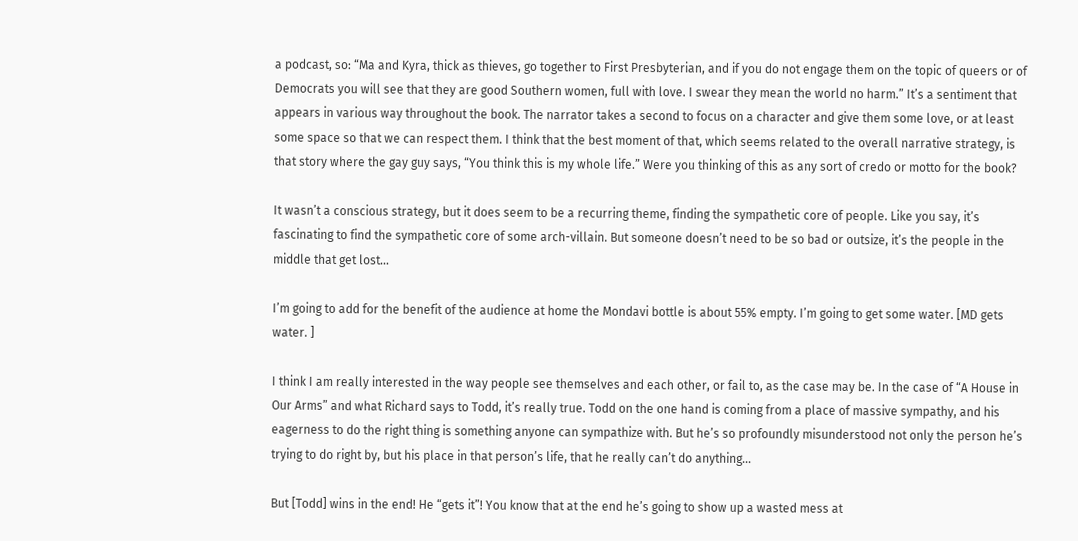a podcast, so: “Ma and Kyra, thick as thieves, go together to First Presbyterian, and if you do not engage them on the topic of queers or of Democrats you will see that they are good Southern women, full with love. I swear they mean the world no harm.” It’s a sentiment that appears in various way throughout the book. The narrator takes a second to focus on a character and give them some love, or at least some space so that we can respect them. I think that the best moment of that, which seems related to the overall narrative strategy, is that story where the gay guy says, “You think this is my whole life.” Were you thinking of this as any sort of credo or motto for the book?

It wasn’t a conscious strategy, but it does seem to be a recurring theme, finding the sympathetic core of people. Like you say, it’s fascinating to find the sympathetic core of some arch-villain. But someone doesn’t need to be so bad or outsize, it’s the people in the middle that get lost…

I’m going to add for the benefit of the audience at home the Mondavi bottle is about 55% empty. I’m going to get some water. [MD gets water. ]

I think I am really interested in the way people see themselves and each other, or fail to, as the case may be. In the case of “A House in Our Arms” and what Richard says to Todd, it’s really true. Todd on the one hand is coming from a place of massive sympathy, and his eagerness to do the right thing is something anyone can sympathize with. But he’s so profoundly misunderstood not only the person he’s trying to do right by, but his place in that person’s life, that he really can’t do anything…

But [Todd] wins in the end! He “gets it”! You know that at the end he’s going to show up a wasted mess at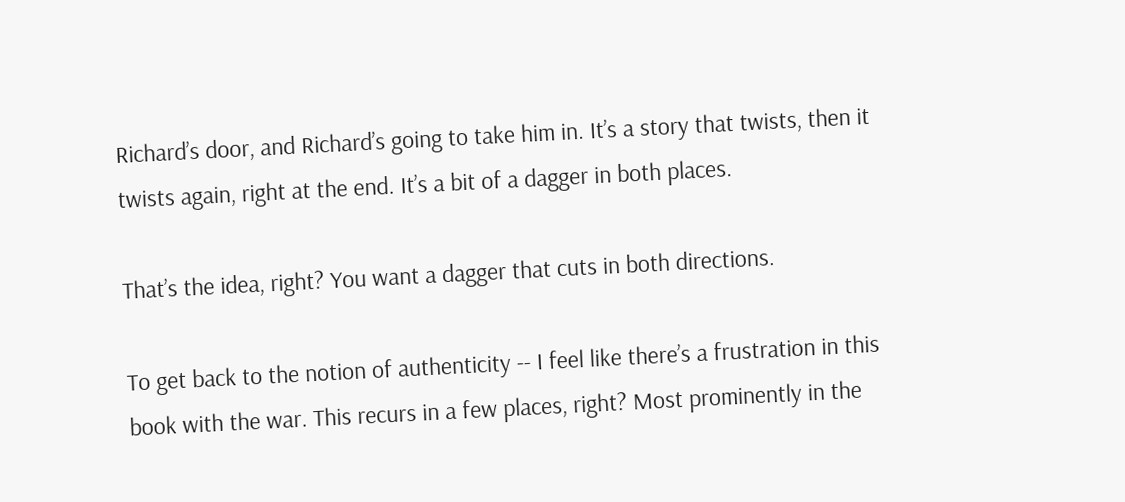Richard’s door, and Richard’s going to take him in. It’s a story that twists, then it twists again, right at the end. It’s a bit of a dagger in both places.

That’s the idea, right? You want a dagger that cuts in both directions.

To get back to the notion of authenticity -- I feel like there’s a frustration in this book with the war. This recurs in a few places, right? Most prominently in the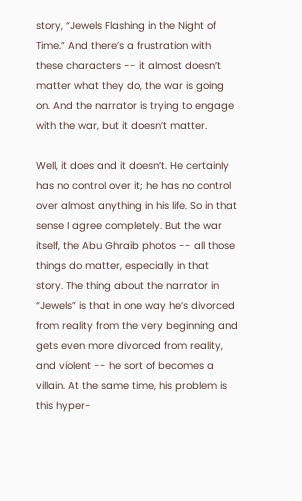story, “Jewels Flashing in the Night of Time.” And there’s a frustration with these characters -- it almost doesn’t matter what they do, the war is going on. And the narrator is trying to engage with the war, but it doesn’t matter.

Well, it does and it doesn’t. He certainly has no control over it; he has no control over almost anything in his life. So in that sense I agree completely. But the war itself, the Abu Ghraib photos -- all those things do matter, especially in that story. The thing about the narrator in “Jewels” is that in one way he’s divorced from reality from the very beginning and gets even more divorced from reality, and violent -- he sort of becomes a villain. At the same time, his problem is this hyper-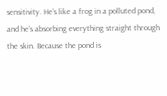sensitivity. He’s like a frog in a polluted pond, and he’s absorbing everything straight through the skin. Because the pond is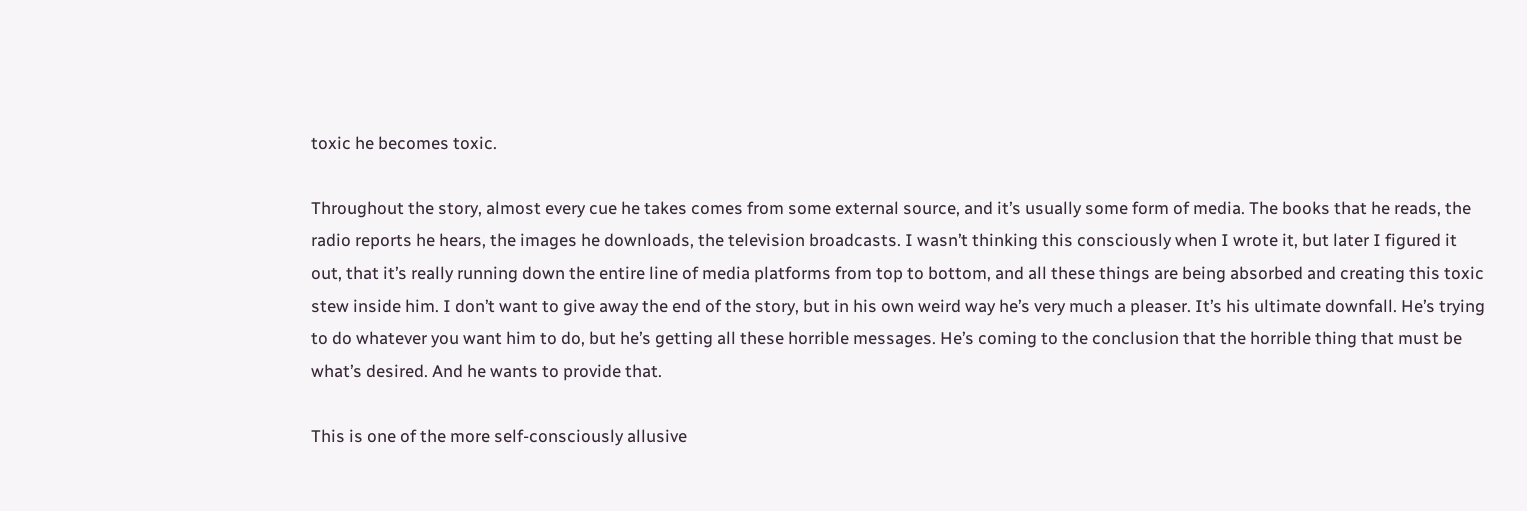toxic he becomes toxic.

Throughout the story, almost every cue he takes comes from some external source, and it’s usually some form of media. The books that he reads, the radio reports he hears, the images he downloads, the television broadcasts. I wasn’t thinking this consciously when I wrote it, but later I figured it out, that it’s really running down the entire line of media platforms from top to bottom, and all these things are being absorbed and creating this toxic stew inside him. I don’t want to give away the end of the story, but in his own weird way he’s very much a pleaser. It’s his ultimate downfall. He’s trying to do whatever you want him to do, but he’s getting all these horrible messages. He’s coming to the conclusion that the horrible thing that must be what’s desired. And he wants to provide that.

This is one of the more self-consciously allusive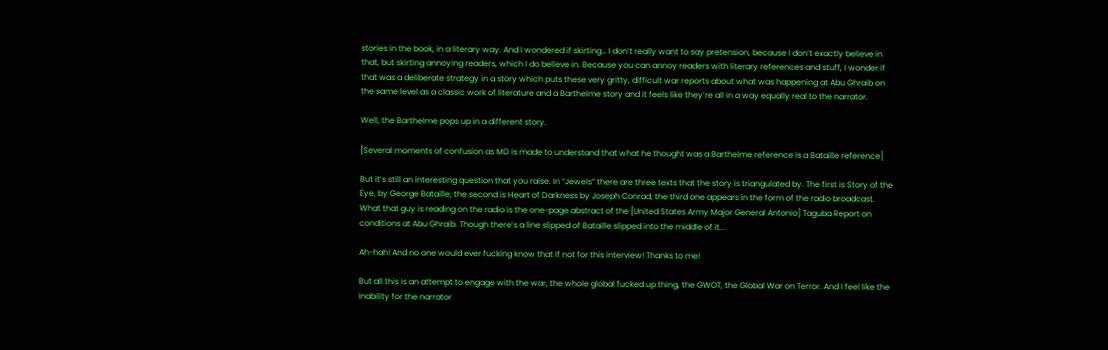stories in the book, in a literary way. And I wondered if skirting… I don’t really want to say pretension, because I don’t exactly believe in that, but skirting annoying readers, which I do believe in. Because you can annoy readers with literary references and stuff, I wonder if that was a deliberate strategy in a story which puts these very gritty, difficult war reports about what was happening at Abu Ghraib on the same level as a classic work of literature and a Barthelme story and it feels like they’re all in a way equally real to the narrator.

Well, the Barthelme pops up in a different story.

[Several moments of confusion as MD is made to understand that what he thought was a Barthelme reference is a Bataille reference]

But it’s still an interesting question that you raise. In “Jewels” there are three texts that the story is triangulated by. The first is Story of the Eye, by George Bataille; the second is Heart of Darkness by Joseph Conrad; the third one appears in the form of the radio broadcast. What that guy is reading on the radio is the one-page abstract of the [United States Army Major General Antonio] Taguba Report on conditions at Abu Ghraib. Though there’s a line slipped of Bataille slipped into the middle of it...

Ah-hah! And no one would ever fucking know that if not for this interview! Thanks to me!

But all this is an attempt to engage with the war, the whole global fucked up thing, the GWOT, the Global War on Terror. And I feel like the inability for the narrator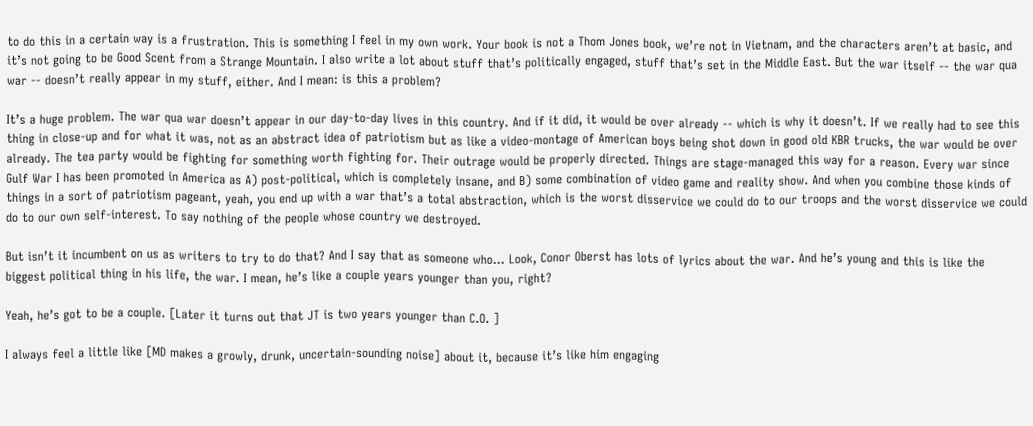to do this in a certain way is a frustration. This is something I feel in my own work. Your book is not a Thom Jones book, we’re not in Vietnam, and the characters aren’t at basic, and it’s not going to be Good Scent from a Strange Mountain. I also write a lot about stuff that’s politically engaged, stuff that’s set in the Middle East. But the war itself -- the war qua war -- doesn’t really appear in my stuff, either. And I mean: is this a problem?

It’s a huge problem. The war qua war doesn’t appear in our day-to-day lives in this country. And if it did, it would be over already -- which is why it doesn’t. If we really had to see this thing in close-up and for what it was, not as an abstract idea of patriotism but as like a video-montage of American boys being shot down in good old KBR trucks, the war would be over already. The tea party would be fighting for something worth fighting for. Their outrage would be properly directed. Things are stage-managed this way for a reason. Every war since Gulf War I has been promoted in America as A) post-political, which is completely insane, and B) some combination of video game and reality show. And when you combine those kinds of things in a sort of patriotism pageant, yeah, you end up with a war that’s a total abstraction, which is the worst disservice we could do to our troops and the worst disservice we could do to our own self-interest. To say nothing of the people whose country we destroyed.

But isn’t it incumbent on us as writers to try to do that? And I say that as someone who… Look, Conor Oberst has lots of lyrics about the war. And he’s young and this is like the biggest political thing in his life, the war. I mean, he’s like a couple years younger than you, right?

Yeah, he’s got to be a couple. [Later it turns out that JT is two years younger than C.O. ]

I always feel a little like [MD makes a growly, drunk, uncertain-sounding noise] about it, because it’s like him engaging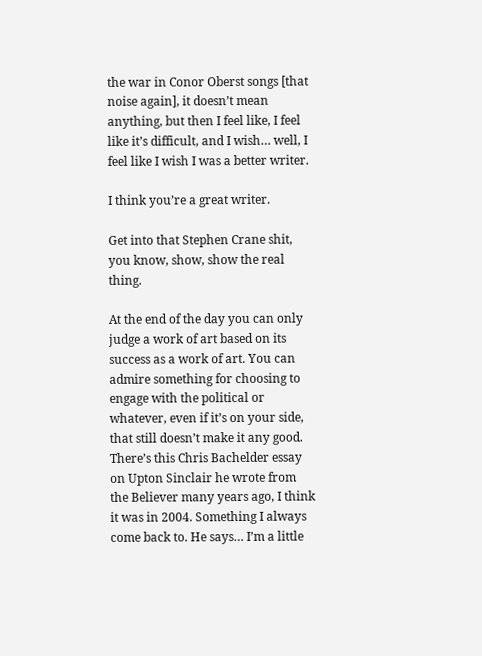the war in Conor Oberst songs [that noise again], it doesn’t mean anything, but then I feel like, I feel like it’s difficult, and I wish… well, I feel like I wish I was a better writer.

I think you’re a great writer.

Get into that Stephen Crane shit, you know, show, show the real thing.

At the end of the day you can only judge a work of art based on its success as a work of art. You can admire something for choosing to engage with the political or whatever, even if it’s on your side, that still doesn’t make it any good. There’s this Chris Bachelder essay on Upton Sinclair he wrote from the Believer many years ago, I think it was in 2004. Something I always come back to. He says… I’m a little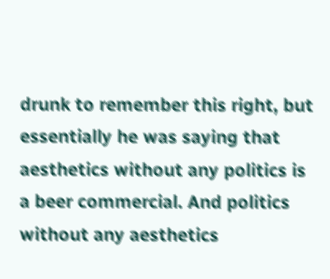drunk to remember this right, but essentially he was saying that aesthetics without any politics is a beer commercial. And politics without any aesthetics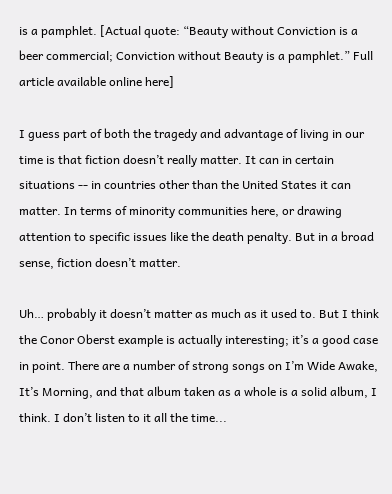is a pamphlet. [Actual quote: “Beauty without Conviction is a beer commercial; Conviction without Beauty is a pamphlet.” Full article available online here]

I guess part of both the tragedy and advantage of living in our time is that fiction doesn’t really matter. It can in certain situations -- in countries other than the United States it can matter. In terms of minority communities here, or drawing attention to specific issues like the death penalty. But in a broad sense, fiction doesn’t matter.

Uh… probably it doesn’t matter as much as it used to. But I think the Conor Oberst example is actually interesting; it’s a good case in point. There are a number of strong songs on I’m Wide Awake, It’s Morning, and that album taken as a whole is a solid album, I think. I don’t listen to it all the time...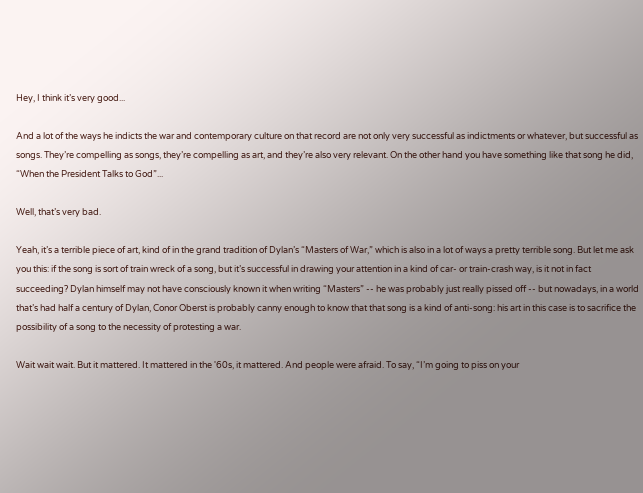Hey, I think it’s very good...

And a lot of the ways he indicts the war and contemporary culture on that record are not only very successful as indictments or whatever, but successful as songs. They’re compelling as songs, they’re compelling as art, and they’re also very relevant. On the other hand you have something like that song he did, “When the President Talks to God”...

Well, that’s very bad.

Yeah, it’s a terrible piece of art, kind of in the grand tradition of Dylan’s “Masters of War,” which is also in a lot of ways a pretty terrible song. But let me ask you this: if the song is sort of train wreck of a song, but it’s successful in drawing your attention in a kind of car- or train-crash way, is it not in fact succeeding? Dylan himself may not have consciously known it when writing “Masters” -- he was probably just really pissed off -- but nowadays, in a world that’s had half a century of Dylan, Conor Oberst is probably canny enough to know that that song is a kind of anti-song: his art in this case is to sacrifice the possibility of a song to the necessity of protesting a war.

Wait wait wait. But it mattered. It mattered in the '60s, it mattered. And people were afraid. To say, “I’m going to piss on your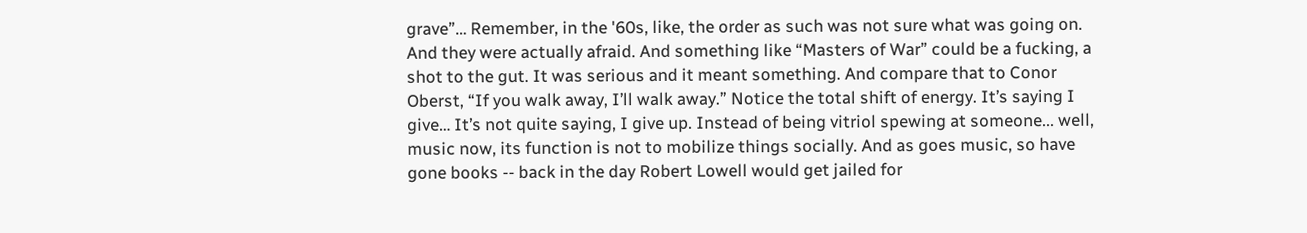grave”… Remember, in the '60s, like, the order as such was not sure what was going on. And they were actually afraid. And something like “Masters of War” could be a fucking, a shot to the gut. It was serious and it meant something. And compare that to Conor Oberst, “If you walk away, I’ll walk away.” Notice the total shift of energy. It’s saying I give… It’s not quite saying, I give up. Instead of being vitriol spewing at someone... well, music now, its function is not to mobilize things socially. And as goes music, so have gone books -- back in the day Robert Lowell would get jailed for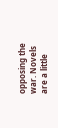opposing the war. Novels are a little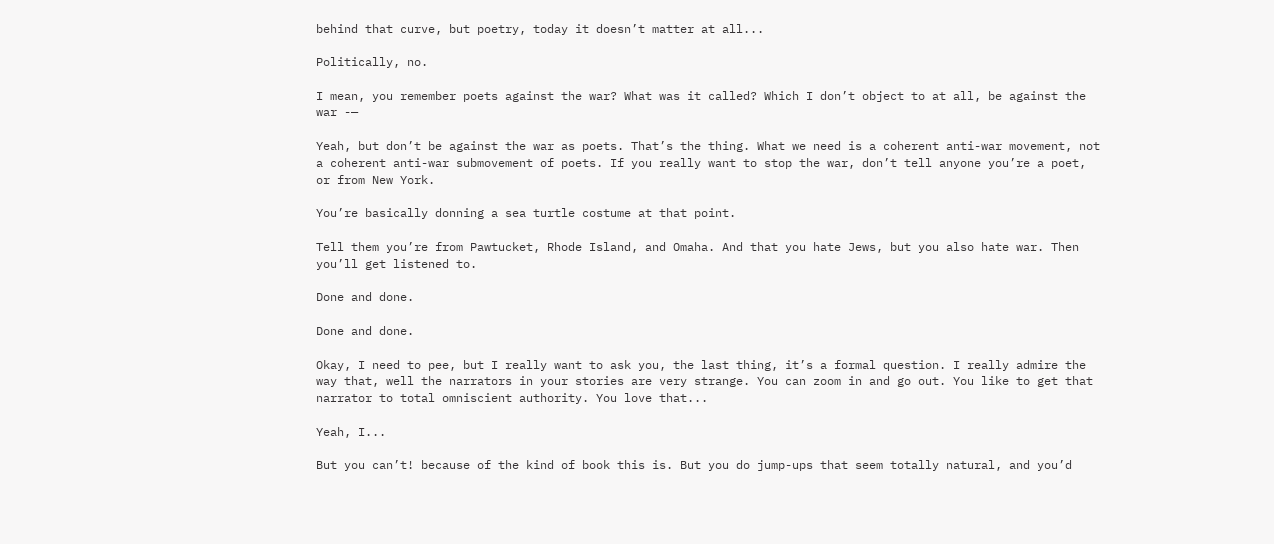behind that curve, but poetry, today it doesn’t matter at all...

Politically, no.

I mean, you remember poets against the war? What was it called? Which I don’t object to at all, be against the war -—

Yeah, but don’t be against the war as poets. That’s the thing. What we need is a coherent anti-war movement, not a coherent anti-war submovement of poets. If you really want to stop the war, don’t tell anyone you’re a poet, or from New York.

You’re basically donning a sea turtle costume at that point.

Tell them you’re from Pawtucket, Rhode Island, and Omaha. And that you hate Jews, but you also hate war. Then you’ll get listened to.

Done and done.

Done and done.

Okay, I need to pee, but I really want to ask you, the last thing, it’s a formal question. I really admire the way that, well the narrators in your stories are very strange. You can zoom in and go out. You like to get that narrator to total omniscient authority. You love that...

Yeah, I...

But you can’t! because of the kind of book this is. But you do jump-ups that seem totally natural, and you’d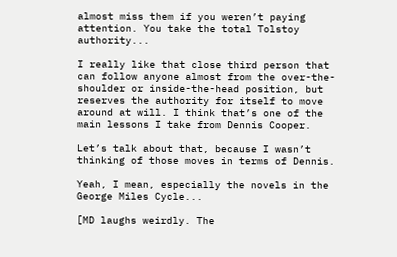almost miss them if you weren’t paying attention. You take the total Tolstoy authority...

I really like that close third person that can follow anyone almost from the over-the-shoulder or inside-the-head position, but reserves the authority for itself to move around at will. I think that’s one of the main lessons I take from Dennis Cooper.

Let’s talk about that, because I wasn’t thinking of those moves in terms of Dennis.

Yeah, I mean, especially the novels in the George Miles Cycle...

[MD laughs weirdly. The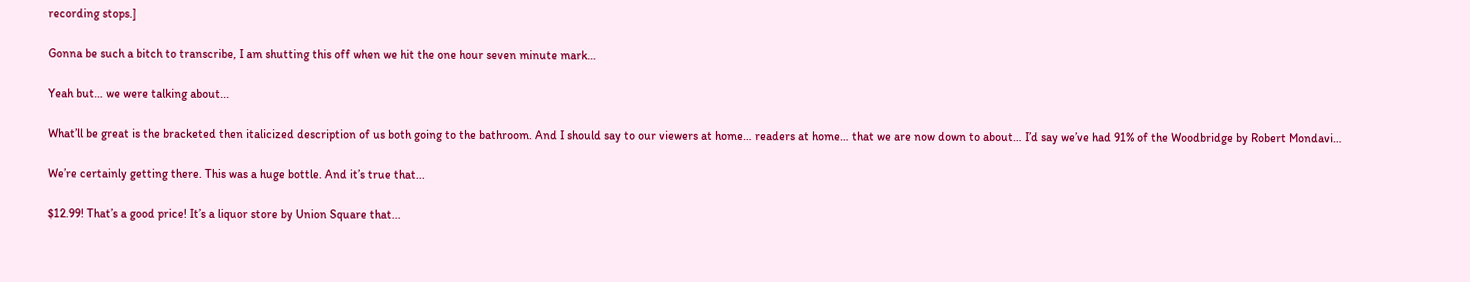recording stops.]

Gonna be such a bitch to transcribe, I am shutting this off when we hit the one hour seven minute mark…

Yeah but… we were talking about...

What’ll be great is the bracketed then italicized description of us both going to the bathroom. And I should say to our viewers at home… readers at home… that we are now down to about… I’d say we’ve had 91% of the Woodbridge by Robert Mondavi…

We’re certainly getting there. This was a huge bottle. And it’s true that...

$12.99! That’s a good price! It’s a liquor store by Union Square that...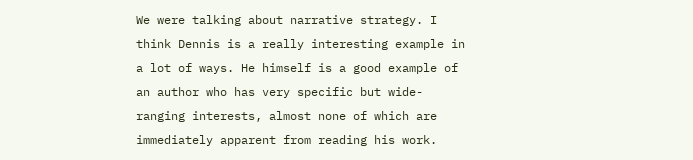We were talking about narrative strategy. I think Dennis is a really interesting example in a lot of ways. He himself is a good example of an author who has very specific but wide-ranging interests, almost none of which are immediately apparent from reading his work.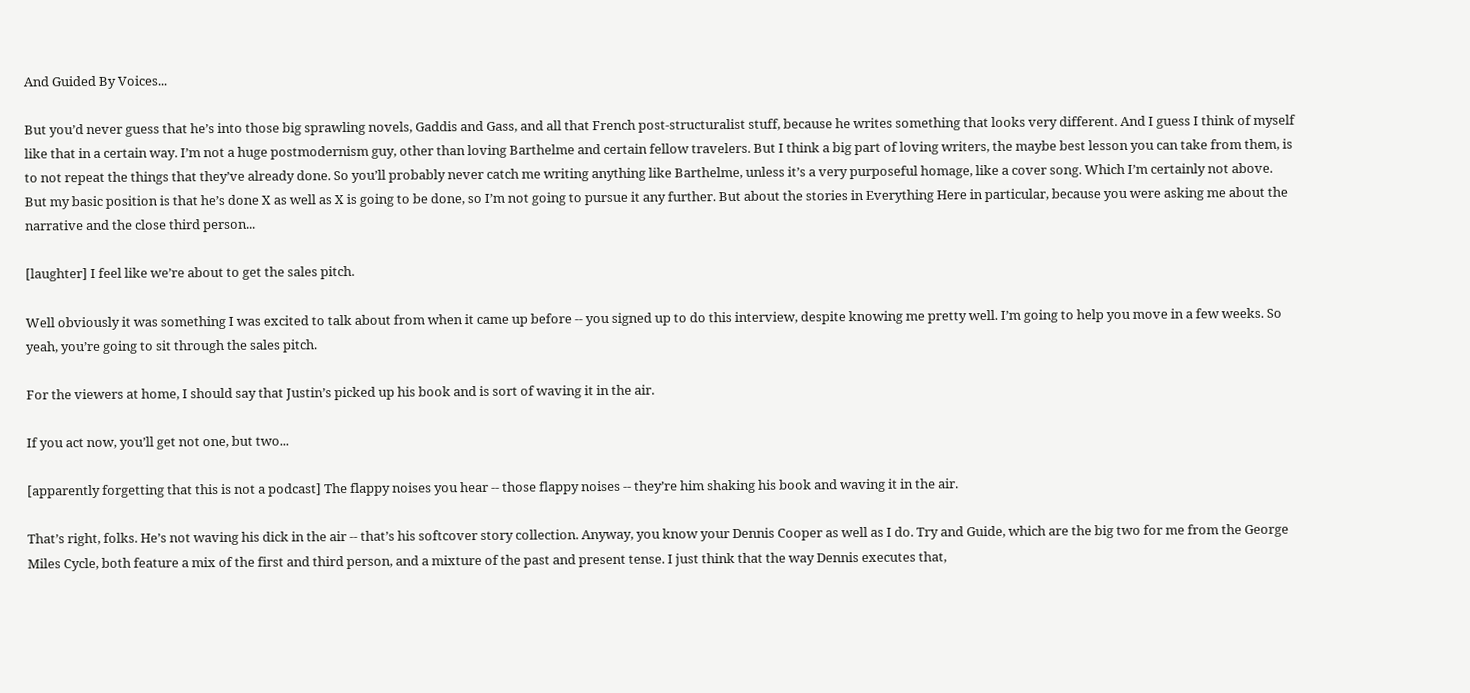And Guided By Voices...

But you’d never guess that he’s into those big sprawling novels, Gaddis and Gass, and all that French post-structuralist stuff, because he writes something that looks very different. And I guess I think of myself like that in a certain way. I’m not a huge postmodernism guy, other than loving Barthelme and certain fellow travelers. But I think a big part of loving writers, the maybe best lesson you can take from them, is to not repeat the things that they’ve already done. So you’ll probably never catch me writing anything like Barthelme, unless it’s a very purposeful homage, like a cover song. Which I’m certainly not above. But my basic position is that he’s done X as well as X is going to be done, so I’m not going to pursue it any further. But about the stories in Everything Here in particular, because you were asking me about the narrative and the close third person...

[laughter] I feel like we’re about to get the sales pitch.

Well obviously it was something I was excited to talk about from when it came up before -- you signed up to do this interview, despite knowing me pretty well. I’m going to help you move in a few weeks. So yeah, you’re going to sit through the sales pitch.

For the viewers at home, I should say that Justin’s picked up his book and is sort of waving it in the air.

If you act now, you’ll get not one, but two...

[apparently forgetting that this is not a podcast] The flappy noises you hear -- those flappy noises -- they’re him shaking his book and waving it in the air.

That’s right, folks. He’s not waving his dick in the air -- that’s his softcover story collection. Anyway, you know your Dennis Cooper as well as I do. Try and Guide, which are the big two for me from the George Miles Cycle, both feature a mix of the first and third person, and a mixture of the past and present tense. I just think that the way Dennis executes that,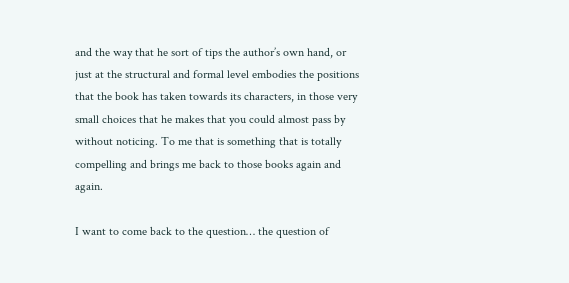and the way that he sort of tips the author’s own hand, or just at the structural and formal level embodies the positions that the book has taken towards its characters, in those very small choices that he makes that you could almost pass by without noticing. To me that is something that is totally compelling and brings me back to those books again and again.

I want to come back to the question… the question of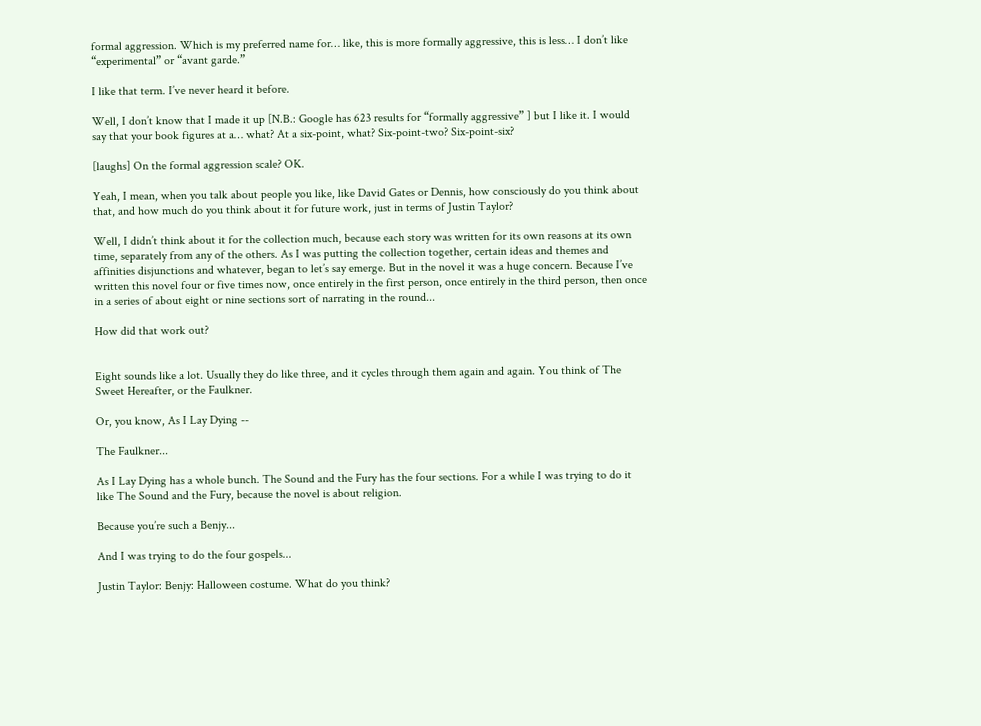formal aggression. Which is my preferred name for… like, this is more formally aggressive, this is less… I don’t like “experimental” or “avant garde.”

I like that term. I’ve never heard it before.

Well, I don’t know that I made it up [N.B.: Google has 623 results for “formally aggressive” ] but I like it. I would say that your book figures at a… what? At a six-point, what? Six-point-two? Six-point-six?

[laughs] On the formal aggression scale? OK.

Yeah, I mean, when you talk about people you like, like David Gates or Dennis, how consciously do you think about that, and how much do you think about it for future work, just in terms of Justin Taylor?

Well, I didn’t think about it for the collection much, because each story was written for its own reasons at its own time, separately from any of the others. As I was putting the collection together, certain ideas and themes and affinities disjunctions and whatever, began to let’s say emerge. But in the novel it was a huge concern. Because I’ve written this novel four or five times now, once entirely in the first person, once entirely in the third person, then once in a series of about eight or nine sections sort of narrating in the round...

How did that work out?


Eight sounds like a lot. Usually they do like three, and it cycles through them again and again. You think of The Sweet Hereafter, or the Faulkner.

Or, you know, As I Lay Dying --

The Faulkner...

As I Lay Dying has a whole bunch. The Sound and the Fury has the four sections. For a while I was trying to do it like The Sound and the Fury, because the novel is about religion.

Because you’re such a Benjy...

And I was trying to do the four gospels...

Justin Taylor: Benjy: Halloween costume. What do you think?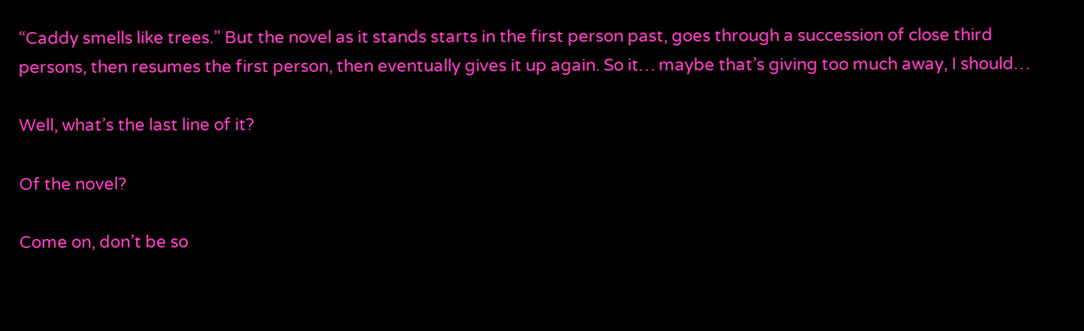“Caddy smells like trees.” But the novel as it stands starts in the first person past, goes through a succession of close third persons, then resumes the first person, then eventually gives it up again. So it… maybe that’s giving too much away, I should…

Well, what’s the last line of it?

Of the novel?

Come on, don’t be so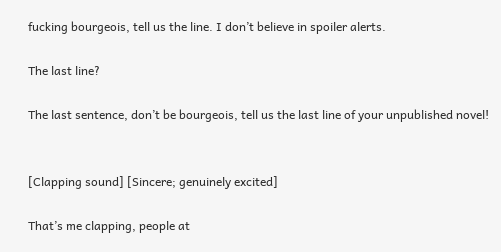fucking bourgeois, tell us the line. I don’t believe in spoiler alerts.

The last line?

The last sentence, don’t be bourgeois, tell us the last line of your unpublished novel!


[Clapping sound] [Sincere; genuinely excited]

That’s me clapping, people at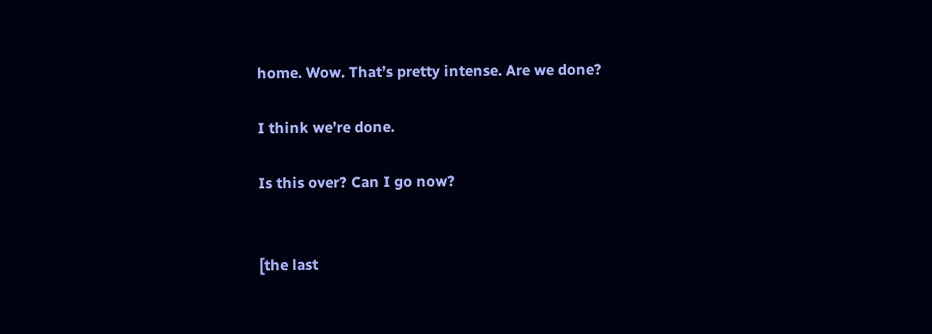home. Wow. That’s pretty intense. Are we done?

I think we’re done.

Is this over? Can I go now?


[the last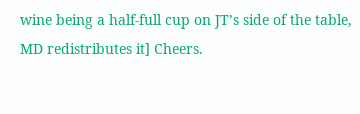wine being a half-full cup on JT’s side of the table, MD redistributes it] Cheers.